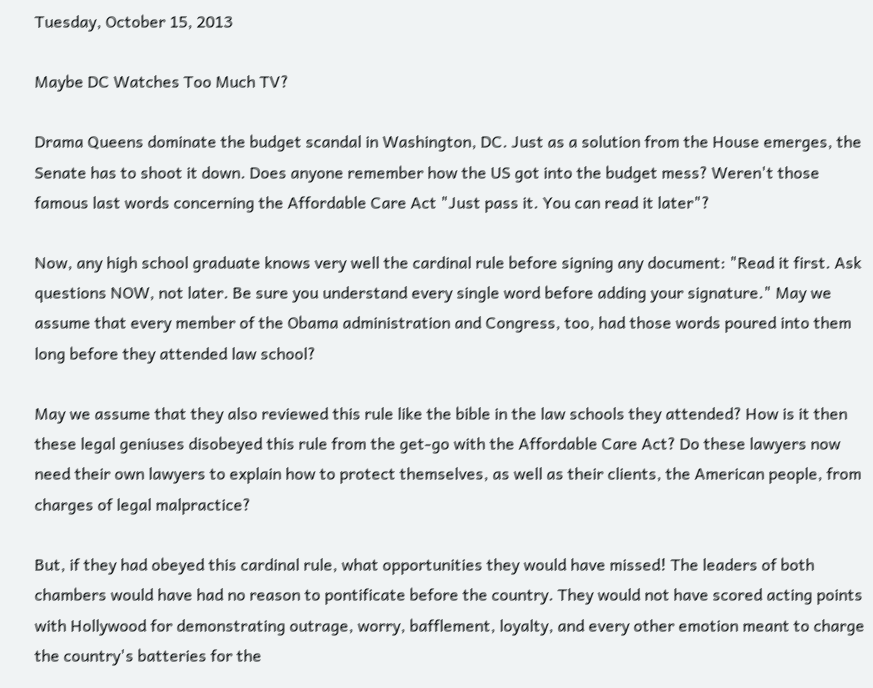Tuesday, October 15, 2013

Maybe DC Watches Too Much TV?

Drama Queens dominate the budget scandal in Washington, DC. Just as a solution from the House emerges, the Senate has to shoot it down. Does anyone remember how the US got into the budget mess? Weren't those famous last words concerning the Affordable Care Act "Just pass it. You can read it later"?

Now, any high school graduate knows very well the cardinal rule before signing any document: "Read it first. Ask questions NOW, not later. Be sure you understand every single word before adding your signature." May we assume that every member of the Obama administration and Congress, too, had those words poured into them long before they attended law school?

May we assume that they also reviewed this rule like the bible in the law schools they attended? How is it then these legal geniuses disobeyed this rule from the get-go with the Affordable Care Act? Do these lawyers now need their own lawyers to explain how to protect themselves, as well as their clients, the American people, from charges of legal malpractice?

But, if they had obeyed this cardinal rule, what opportunities they would have missed! The leaders of both chambers would have had no reason to pontificate before the country. They would not have scored acting points with Hollywood for demonstrating outrage, worry, bafflement, loyalty, and every other emotion meant to charge the country's batteries for the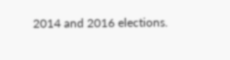2014 and 2016 elections.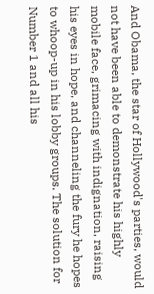And Obama, the star of Hollywood's parties, would not have been able to demonstrate his highly mobile face, grimacing with indignation, raising his eyes in hope, and channeling the fury he hopes to whoop-up in his lobby groups. The solution for Number 1 and all his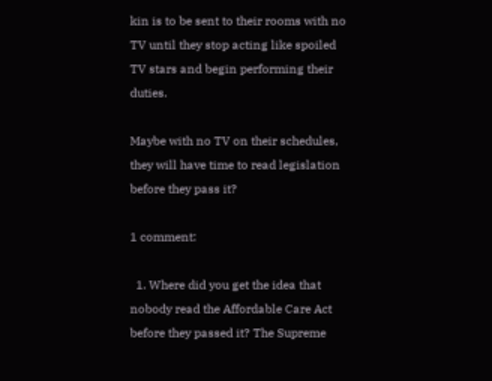kin is to be sent to their rooms with no TV until they stop acting like spoiled TV stars and begin performing their duties.

Maybe with no TV on their schedules, they will have time to read legislation before they pass it?

1 comment:

  1. Where did you get the idea that nobody read the Affordable Care Act before they passed it? The Supreme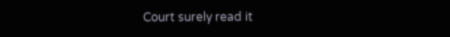Court surely read it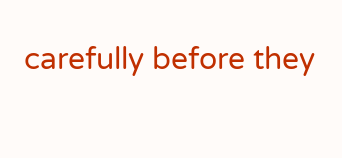carefully before they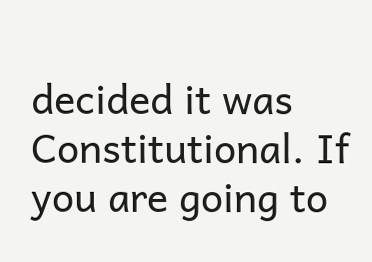decided it was Constitutional. If you are going to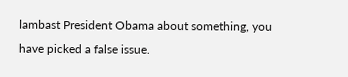lambast President Obama about something, you have picked a false issue.